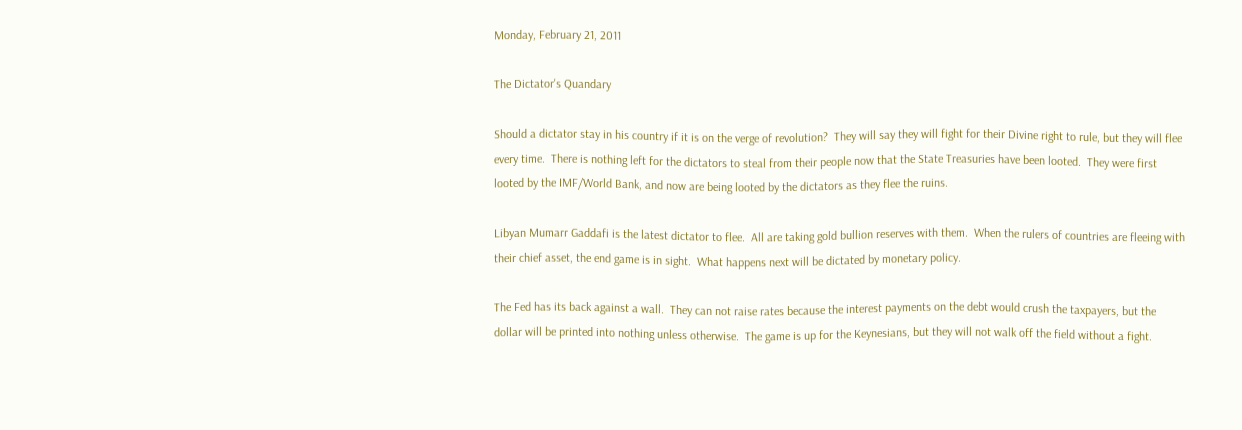Monday, February 21, 2011

The Dictator's Quandary

Should a dictator stay in his country if it is on the verge of revolution?  They will say they will fight for their Divine right to rule, but they will flee every time.  There is nothing left for the dictators to steal from their people now that the State Treasuries have been looted.  They were first looted by the IMF/World Bank, and now are being looted by the dictators as they flee the ruins.

Libyan Mumarr Gaddafi is the latest dictator to flee.  All are taking gold bullion reserves with them.  When the rulers of countries are fleeing with their chief asset, the end game is in sight.  What happens next will be dictated by monetary policy.

The Fed has its back against a wall.  They can not raise rates because the interest payments on the debt would crush the taxpayers, but the dollar will be printed into nothing unless otherwise.  The game is up for the Keynesians, but they will not walk off the field without a fight.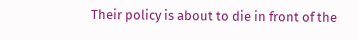Their policy is about to die in front of the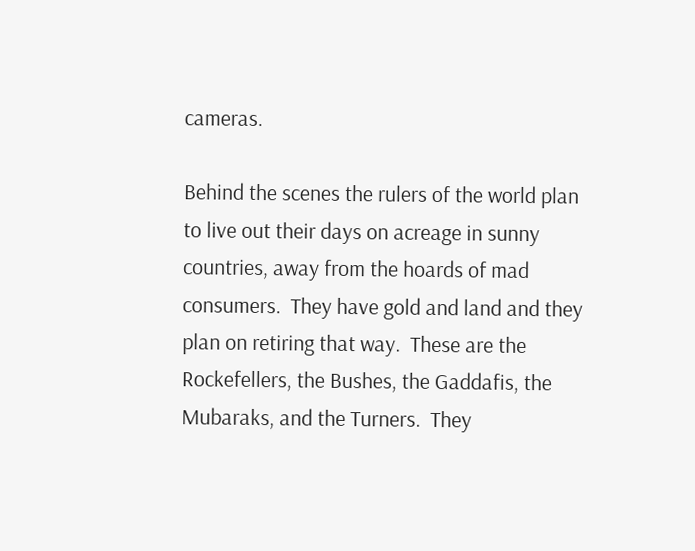cameras.

Behind the scenes the rulers of the world plan to live out their days on acreage in sunny countries, away from the hoards of mad consumers.  They have gold and land and they plan on retiring that way.  These are the Rockefellers, the Bushes, the Gaddafis, the Mubaraks, and the Turners.  They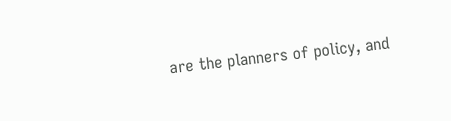are the planners of policy, and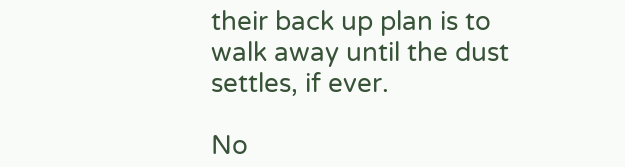their back up plan is to walk away until the dust settles, if ever.

No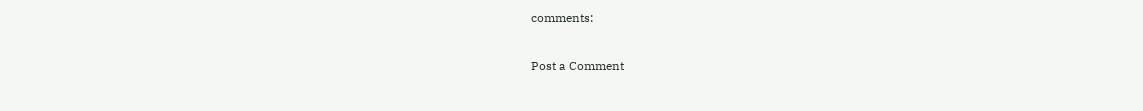comments:

Post a Comment